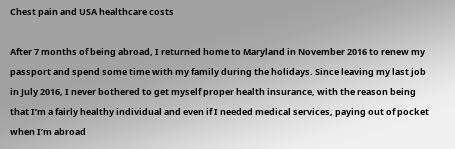Chest pain and USA healthcare costs

After 7 months of being abroad, I returned home to Maryland in November 2016 to renew my passport and spend some time with my family during the holidays. Since leaving my last job in July 2016, I never bothered to get myself proper health insurance, with the reason being that I’m a fairly healthy individual and even if I needed medical services, paying out of pocket when I’m abroad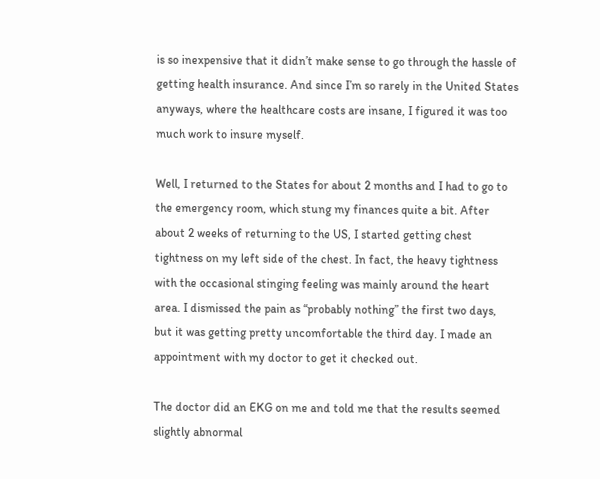is so inexpensive that it didn’t make sense to go through the hassle of getting health insurance. And since I’m so rarely in the United States anyways, where the healthcare costs are insane, I figured it was too much work to insure myself.

Well, I returned to the States for about 2 months and I had to go to the emergency room, which stung my finances quite a bit. After about 2 weeks of returning to the US, I started getting chest tightness on my left side of the chest. In fact, the heavy tightness with the occasional stinging feeling was mainly around the heart area. I dismissed the pain as “probably nothing” the first two days, but it was getting pretty uncomfortable the third day. I made an appointment with my doctor to get it checked out.

The doctor did an EKG on me and told me that the results seemed slightly abnormal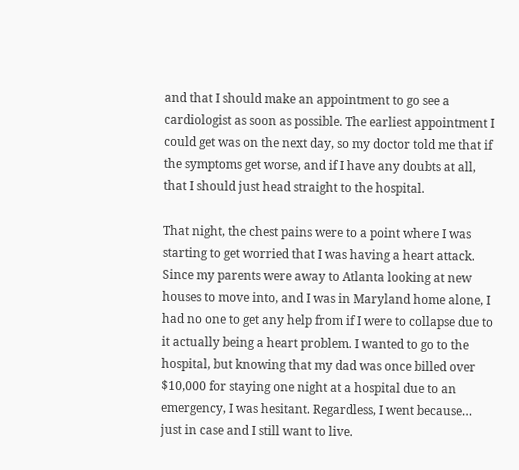and that I should make an appointment to go see a cardiologist as soon as possible. The earliest appointment I could get was on the next day, so my doctor told me that if the symptoms get worse, and if I have any doubts at all, that I should just head straight to the hospital.

That night, the chest pains were to a point where I was starting to get worried that I was having a heart attack. Since my parents were away to Atlanta looking at new houses to move into, and I was in Maryland home alone, I had no one to get any help from if I were to collapse due to it actually being a heart problem. I wanted to go to the hospital, but knowing that my dad was once billed over $10,000 for staying one night at a hospital due to an emergency, I was hesitant. Regardless, I went because… just in case and I still want to live.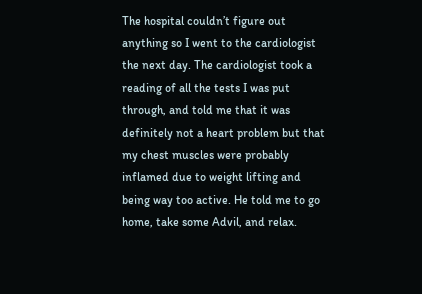The hospital couldn’t figure out anything so I went to the cardiologist the next day. The cardiologist took a reading of all the tests I was put through, and told me that it was definitely not a heart problem but that my chest muscles were probably inflamed due to weight lifting and being way too active. He told me to go home, take some Advil, and relax.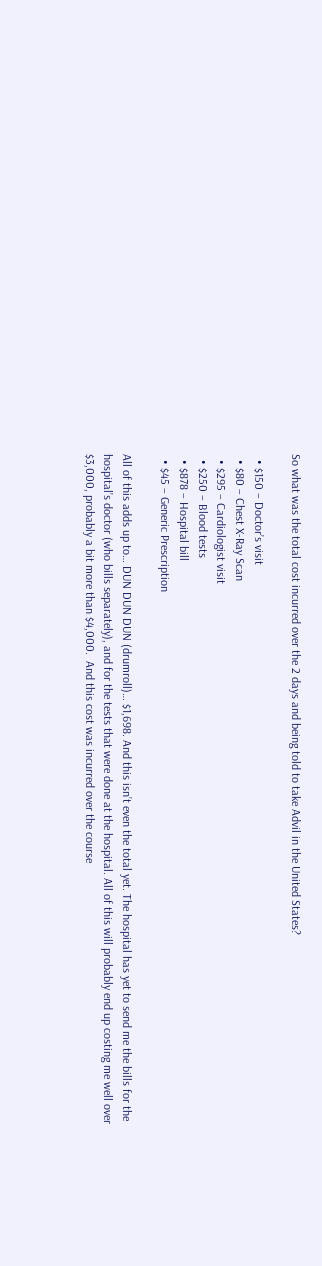So what was the total cost incurred over the 2 days and being told to take Advil in the United States?

  • $150 – Doctor’s visit
  • $80 – Chest X-Ray Scan
  • $295 – Cardiologist visit
  • $250 – Blood tests
  • $878 – Hospital bill
  • $45 – Generic Prescription

All of this adds up to… DUN DUN DUN (drumroll)… $1,698. And this isn’t even the total yet. The hospital has yet to send me the bills for the hospital’s doctor (who bills separately), and for the tests that were done at the hospital. All of this will probably end up costing me well over $3,000, probably a bit more than $4,000.  And this cost was incurred over the course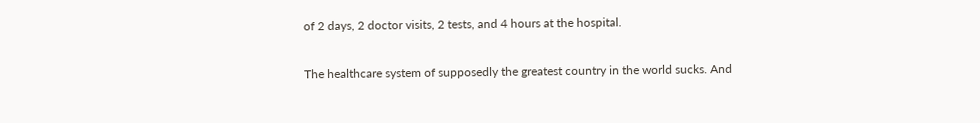of 2 days, 2 doctor visits, 2 tests, and 4 hours at the hospital.

The healthcare system of supposedly the greatest country in the world sucks. And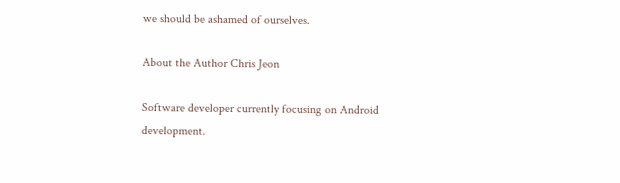we should be ashamed of ourselves.

About the Author Chris Jeon

Software developer currently focusing on Android development.